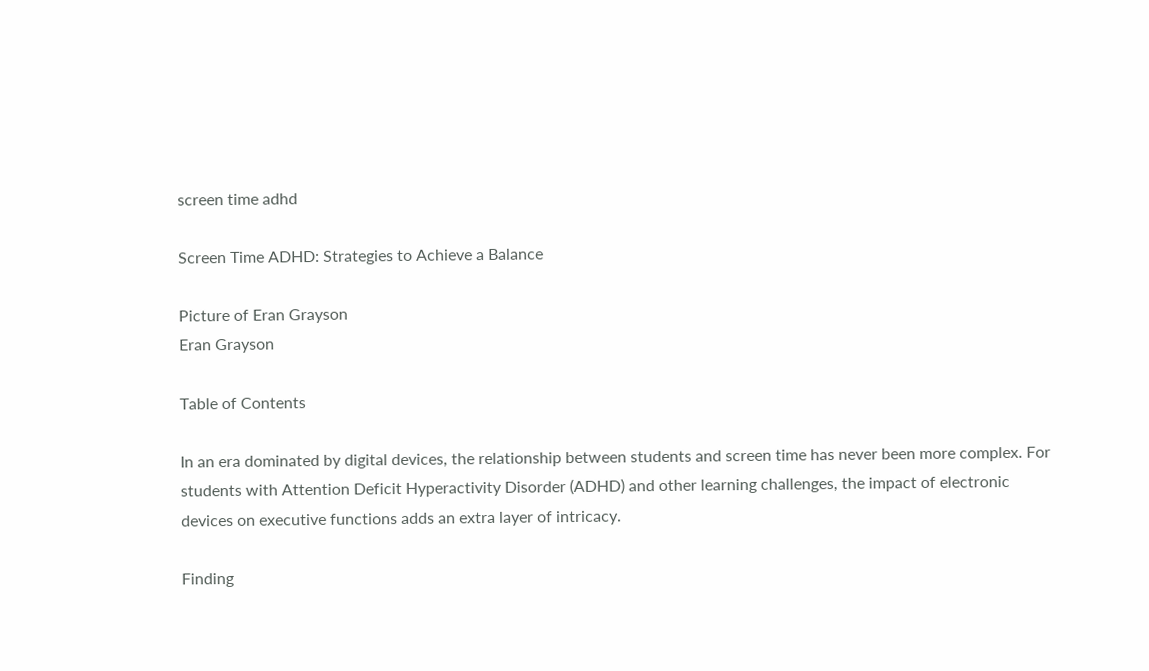screen time adhd

Screen Time ADHD: Strategies to Achieve a Balance

Picture of Eran Grayson
Eran Grayson

Table of Contents

In an era dominated by digital devices, the relationship between students and screen time has never been more complex. For students with Attention Deficit Hyperactivity Disorder (ADHD) and other learning challenges, the impact of electronic devices on executive functions adds an extra layer of intricacy.

Finding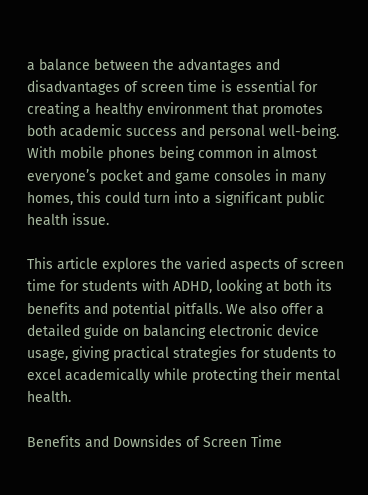a balance between the advantages and disadvantages of screen time is essential for creating a healthy environment that promotes both academic success and personal well-being. With mobile phones being common in almost everyone’s pocket and game consoles in many homes, this could turn into a significant public health issue.

This article explores the varied aspects of screen time for students with ADHD, looking at both its benefits and potential pitfalls. We also offer a detailed guide on balancing electronic device usage, giving practical strategies for students to excel academically while protecting their mental health.

Benefits and Downsides of Screen Time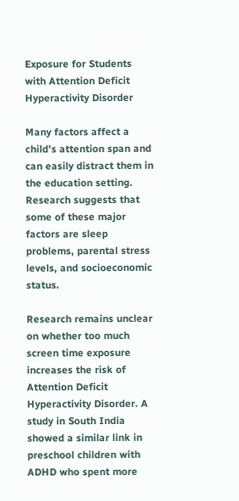Exposure for Students with Attention Deficit Hyperactivity Disorder

Many factors affect a child’s attention span and can easily distract them in the education setting. Research suggests that some of these major factors are sleep problems, parental stress levels, and socioeconomic status.

Research remains unclear on whether too much screen time exposure increases the risk of Attention Deficit Hyperactivity Disorder. A study in South India showed a similar link in preschool children with ADHD who spent more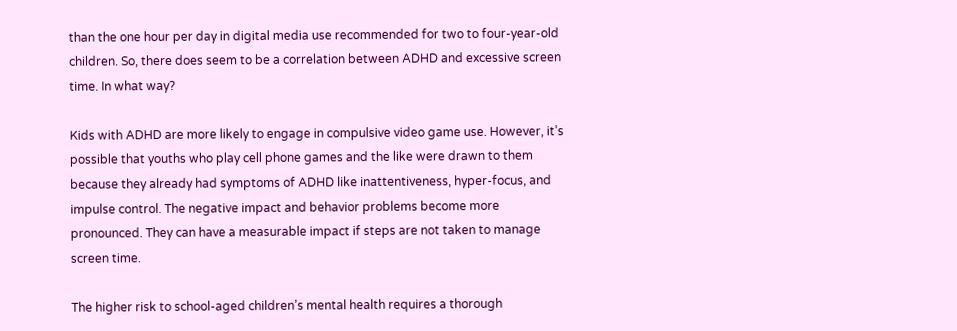than the one hour per day in digital media use recommended for two to four-year-old children. So, there does seem to be a correlation between ADHD and excessive screen time. In what way?

Kids with ADHD are more likely to engage in compulsive video game use. However, it’s possible that youths who play cell phone games and the like were drawn to them because they already had symptoms of ADHD like inattentiveness, hyper-focus, and impulse control. The negative impact and behavior problems become more pronounced. They can have a measurable impact if steps are not taken to manage screen time.

The higher risk to school-aged children’s mental health requires a thorough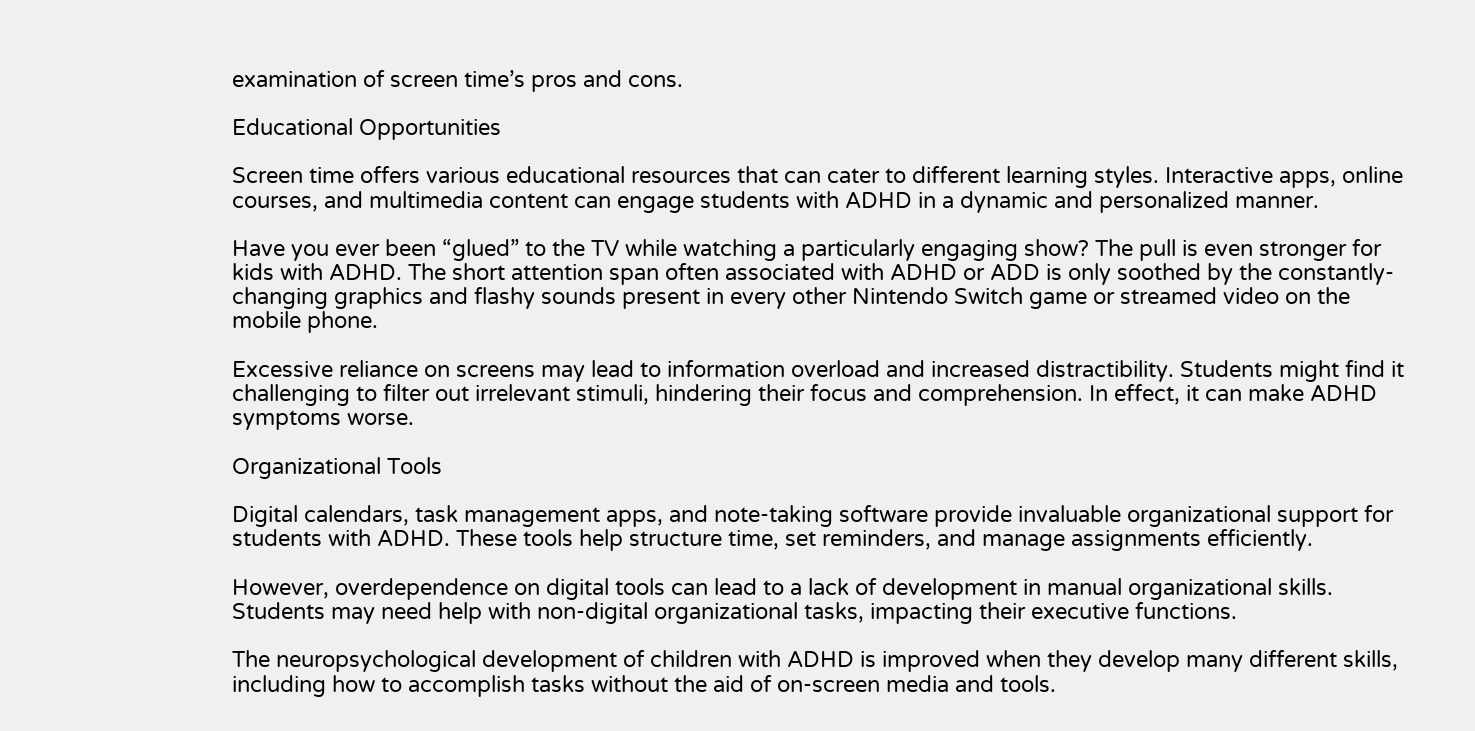examination of screen time’s pros and cons.

Educational Opportunities

Screen time offers various educational resources that can cater to different learning styles. Interactive apps, online courses, and multimedia content can engage students with ADHD in a dynamic and personalized manner.

Have you ever been “glued” to the TV while watching a particularly engaging show? The pull is even stronger for kids with ADHD. The short attention span often associated with ADHD or ADD is only soothed by the constantly-changing graphics and flashy sounds present in every other Nintendo Switch game or streamed video on the mobile phone.

Excessive reliance on screens may lead to information overload and increased distractibility. Students might find it challenging to filter out irrelevant stimuli, hindering their focus and comprehension. In effect, it can make ADHD symptoms worse.

Organizational Tools

Digital calendars, task management apps, and note-taking software provide invaluable organizational support for students with ADHD. These tools help structure time, set reminders, and manage assignments efficiently.

However, overdependence on digital tools can lead to a lack of development in manual organizational skills. Students may need help with non-digital organizational tasks, impacting their executive functions.

The neuropsychological development of children with ADHD is improved when they develop many different skills, including how to accomplish tasks without the aid of on-screen media and tools.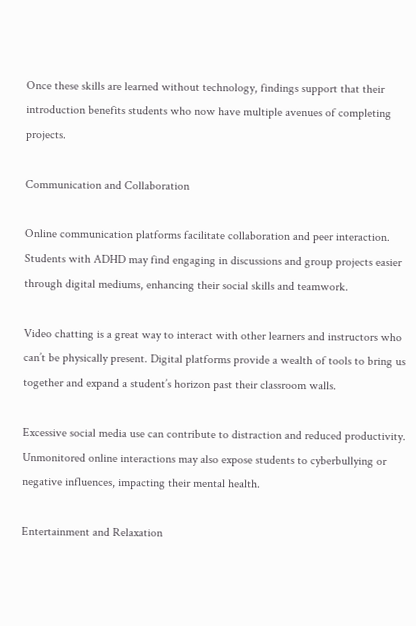Once these skills are learned without technology, findings support that their introduction benefits students who now have multiple avenues of completing projects.

Communication and Collaboration

Online communication platforms facilitate collaboration and peer interaction. Students with ADHD may find engaging in discussions and group projects easier through digital mediums, enhancing their social skills and teamwork.

Video chatting is a great way to interact with other learners and instructors who can’t be physically present. Digital platforms provide a wealth of tools to bring us together and expand a student’s horizon past their classroom walls.

Excessive social media use can contribute to distraction and reduced productivity. Unmonitored online interactions may also expose students to cyberbullying or negative influences, impacting their mental health.

Entertainment and Relaxation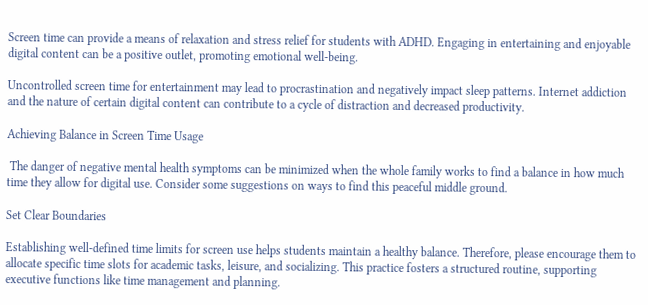Screen time can provide a means of relaxation and stress relief for students with ADHD. Engaging in entertaining and enjoyable digital content can be a positive outlet, promoting emotional well-being.

Uncontrolled screen time for entertainment may lead to procrastination and negatively impact sleep patterns. Internet addiction and the nature of certain digital content can contribute to a cycle of distraction and decreased productivity.

Achieving Balance in Screen Time Usage

 The danger of negative mental health symptoms can be minimized when the whole family works to find a balance in how much time they allow for digital use. Consider some suggestions on ways to find this peaceful middle ground.

Set Clear Boundaries

Establishing well-defined time limits for screen use helps students maintain a healthy balance. Therefore, please encourage them to allocate specific time slots for academic tasks, leisure, and socializing. This practice fosters a structured routine, supporting executive functions like time management and planning.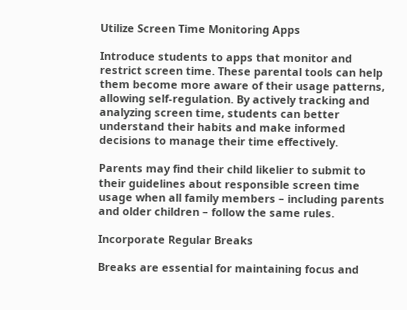Utilize Screen Time Monitoring Apps

Introduce students to apps that monitor and restrict screen time. These parental tools can help them become more aware of their usage patterns, allowing self-regulation. By actively tracking and analyzing screen time, students can better understand their habits and make informed decisions to manage their time effectively.

Parents may find their child likelier to submit to their guidelines about responsible screen time usage when all family members – including parents and older children – follow the same rules.

Incorporate Regular Breaks

Breaks are essential for maintaining focus and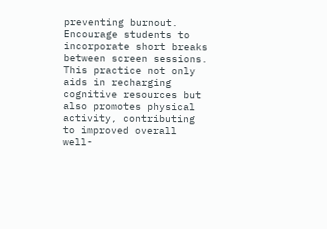preventing burnout. Encourage students to incorporate short breaks between screen sessions. This practice not only aids in recharging cognitive resources but also promotes physical activity, contributing to improved overall well-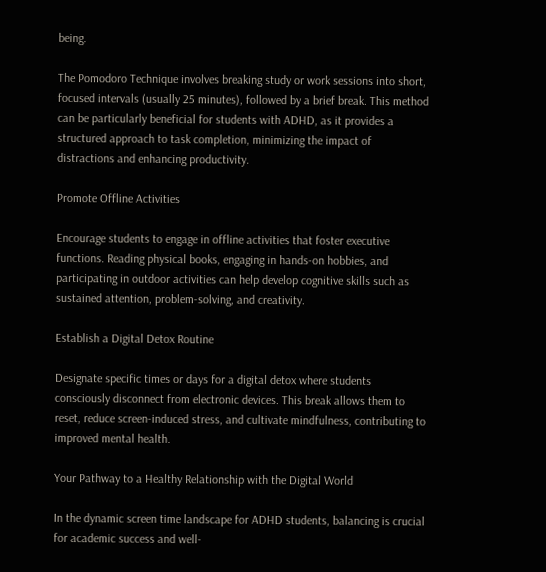being.

The Pomodoro Technique involves breaking study or work sessions into short, focused intervals (usually 25 minutes), followed by a brief break. This method can be particularly beneficial for students with ADHD, as it provides a structured approach to task completion, minimizing the impact of distractions and enhancing productivity.

Promote Offline Activities

Encourage students to engage in offline activities that foster executive functions. Reading physical books, engaging in hands-on hobbies, and participating in outdoor activities can help develop cognitive skills such as sustained attention, problem-solving, and creativity.

Establish a Digital Detox Routine

Designate specific times or days for a digital detox where students consciously disconnect from electronic devices. This break allows them to reset, reduce screen-induced stress, and cultivate mindfulness, contributing to improved mental health.

Your Pathway to a Healthy Relationship with the Digital World

In the dynamic screen time landscape for ADHD students, balancing is crucial for academic success and well-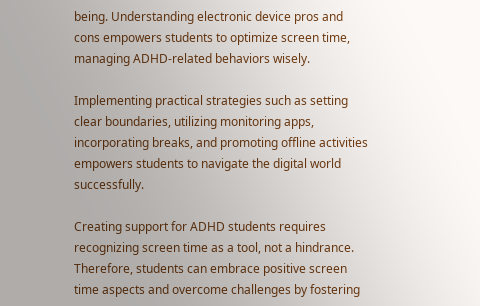being. Understanding electronic device pros and cons empowers students to optimize screen time, managing ADHD-related behaviors wisely.

Implementing practical strategies such as setting clear boundaries, utilizing monitoring apps, incorporating breaks, and promoting offline activities empowers students to navigate the digital world successfully.

Creating support for ADHD students requires recognizing screen time as a tool, not a hindrance. Therefore, students can embrace positive screen time aspects and overcome challenges by fostering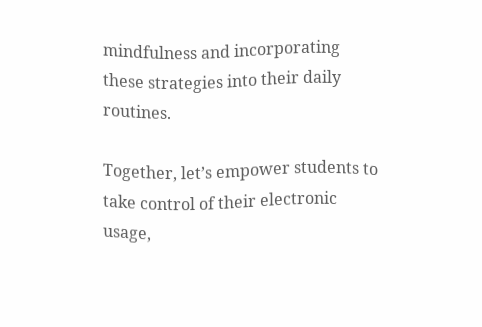mindfulness and incorporating these strategies into their daily routines.

Together, let’s empower students to take control of their electronic usage,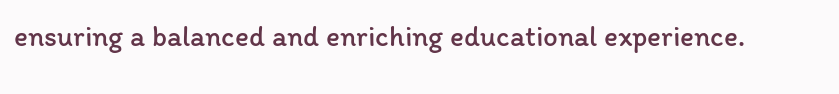ensuring a balanced and enriching educational experience.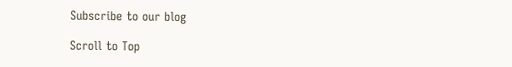Subscribe to our blog

Scroll to Top